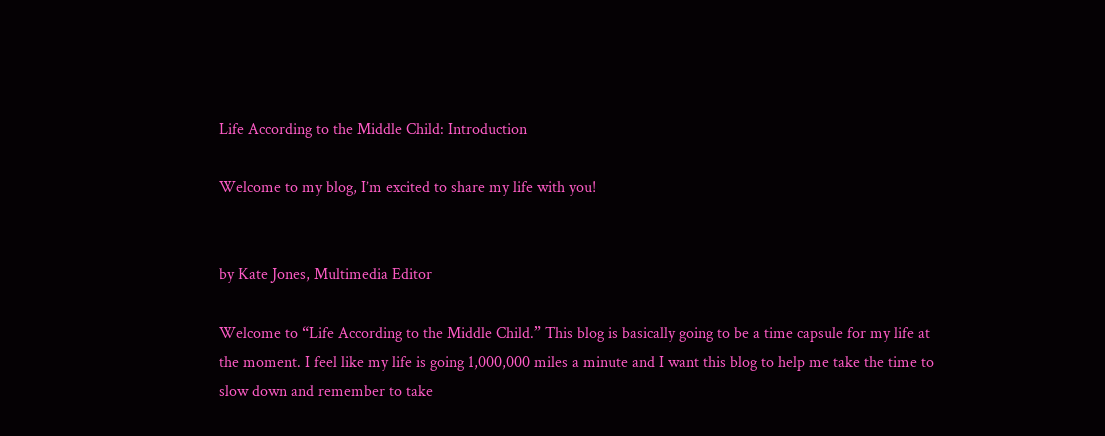Life According to the Middle Child: Introduction

Welcome to my blog, I’m excited to share my life with you!


by Kate Jones, Multimedia Editor

Welcome to “Life According to the Middle Child.” This blog is basically going to be a time capsule for my life at the moment. I feel like my life is going 1,000,000 miles a minute and I want this blog to help me take the time to slow down and remember to take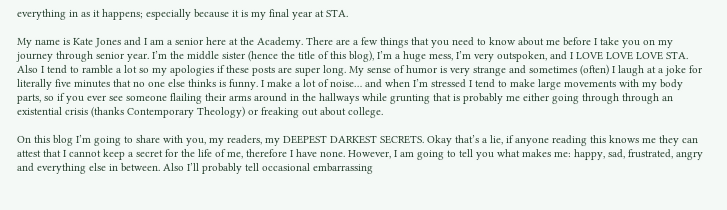everything in as it happens; especially because it is my final year at STA.

My name is Kate Jones and I am a senior here at the Academy. There are a few things that you need to know about me before I take you on my journey through senior year. I’m the middle sister (hence the title of this blog), I’m a huge mess, I’m very outspoken, and I LOVE LOVE LOVE STA. Also I tend to ramble a lot so my apologies if these posts are super long. My sense of humor is very strange and sometimes (often) I laugh at a joke for literally five minutes that no one else thinks is funny. I make a lot of noise… and when I’m stressed I tend to make large movements with my body parts, so if you ever see someone flailing their arms around in the hallways while grunting that is probably me either going through through an existential crisis (thanks Contemporary Theology) or freaking out about college.

On this blog I’m going to share with you, my readers, my DEEPEST DARKEST SECRETS. Okay that’s a lie, if anyone reading this knows me they can attest that I cannot keep a secret for the life of me, therefore I have none. However, I am going to tell you what makes me: happy, sad, frustrated, angry and everything else in between. Also I’ll probably tell occasional embarrassing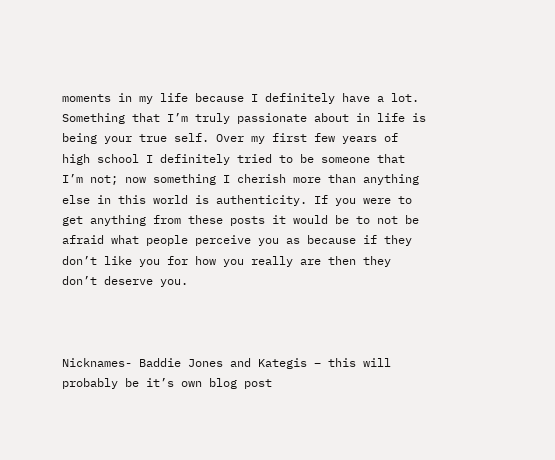moments in my life because I definitely have a lot. Something that I’m truly passionate about in life is being your true self. Over my first few years of high school I definitely tried to be someone that I’m not; now something I cherish more than anything else in this world is authenticity. If you were to get anything from these posts it would be to not be afraid what people perceive you as because if they don’t like you for how you really are then they don’t deserve you.



Nicknames- Baddie Jones and Kategis – this will probably be it’s own blog post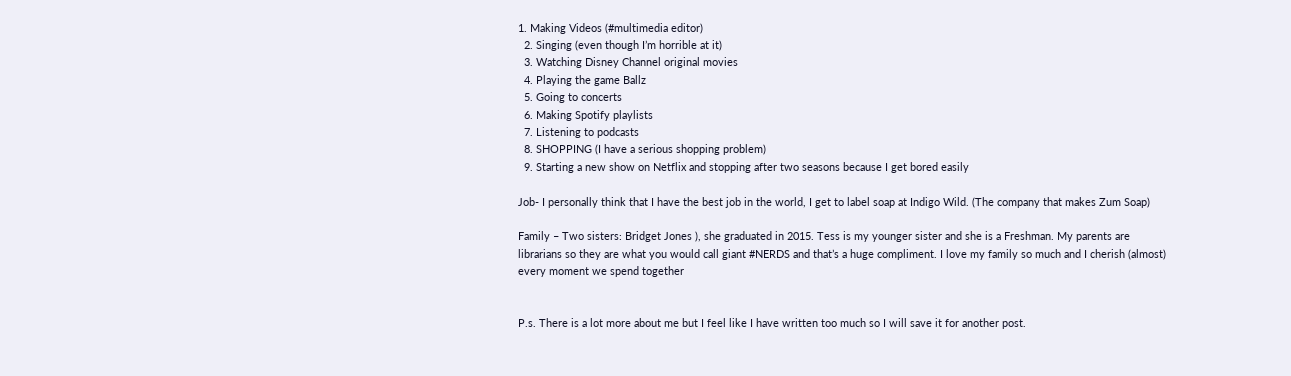1. Making Videos (#multimedia editor)
  2. Singing (even though I’m horrible at it)
  3. Watching Disney Channel original movies
  4. Playing the game Ballz
  5. Going to concerts
  6. Making Spotify playlists
  7. Listening to podcasts
  8. SHOPPING (I have a serious shopping problem)
  9. Starting a new show on Netflix and stopping after two seasons because I get bored easily

Job- I personally think that I have the best job in the world, I get to label soap at Indigo Wild. (The company that makes Zum Soap)

Family – Two sisters: Bridget Jones ), she graduated in 2015. Tess is my younger sister and she is a Freshman. My parents are librarians so they are what you would call giant #NERDS and that’s a huge compliment. I love my family so much and I cherish (almost) every moment we spend together


P.s. There is a lot more about me but I feel like I have written too much so I will save it for another post.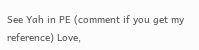See Yah in PE (comment if you get my reference) Love,